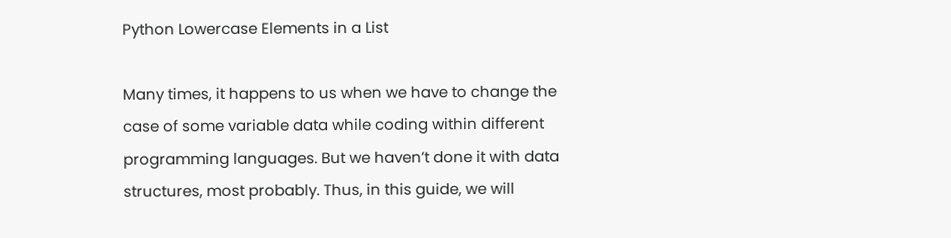Python Lowercase Elements in a List

Many times, it happens to us when we have to change the case of some variable data while coding within different programming languages. But we haven’t done it with data structures, most probably. Thus, in this guide, we will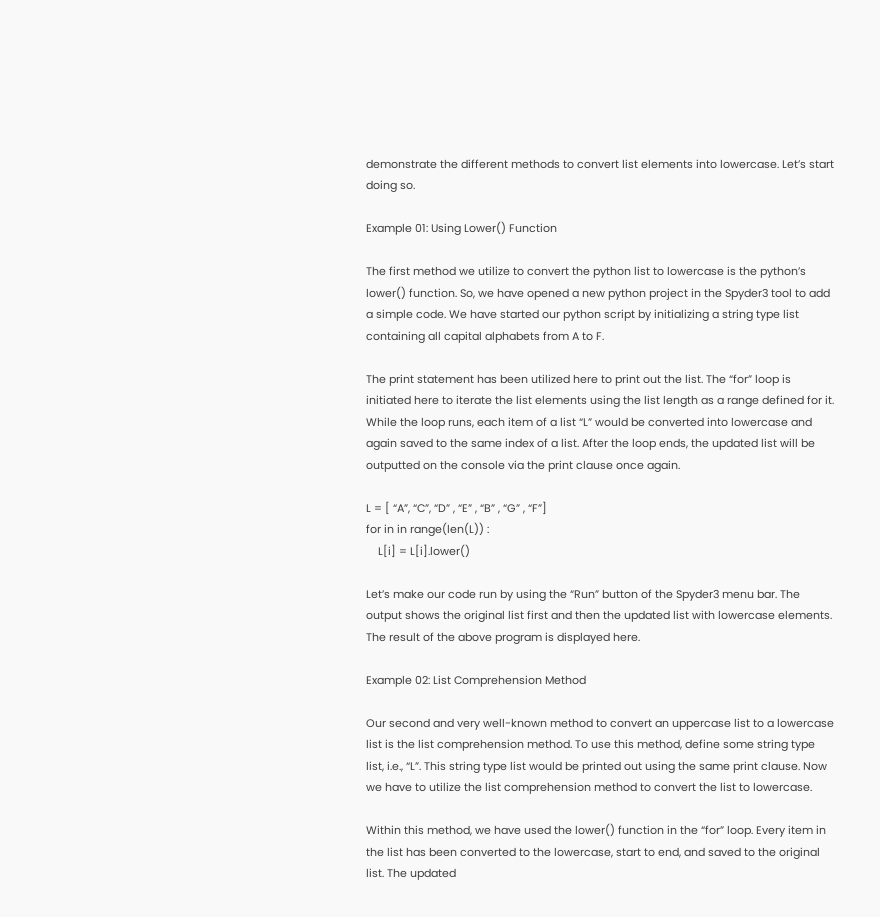demonstrate the different methods to convert list elements into lowercase. Let’s start doing so.

Example 01: Using Lower() Function

The first method we utilize to convert the python list to lowercase is the python’s lower() function. So, we have opened a new python project in the Spyder3 tool to add a simple code. We have started our python script by initializing a string type list containing all capital alphabets from A to F.

The print statement has been utilized here to print out the list. The “for” loop is initiated here to iterate the list elements using the list length as a range defined for it. While the loop runs, each item of a list “L” would be converted into lowercase and again saved to the same index of a list. After the loop ends, the updated list will be outputted on the console via the print clause once again.

L = [ “A”, “C”, “D” , “E” , “B” , “G” , “F”]
for in in range(len(L)) :
    L[i] = L[i].lower()

Let’s make our code run by using the “Run” button of the Spyder3 menu bar. The output shows the original list first and then the updated list with lowercase elements. The result of the above program is displayed here.

Example 02: List Comprehension Method

Our second and very well-known method to convert an uppercase list to a lowercase list is the list comprehension method. To use this method, define some string type list, i.e., “L”. This string type list would be printed out using the same print clause. Now we have to utilize the list comprehension method to convert the list to lowercase.

Within this method, we have used the lower() function in the “for” loop. Every item in the list has been converted to the lowercase, start to end, and saved to the original list. The updated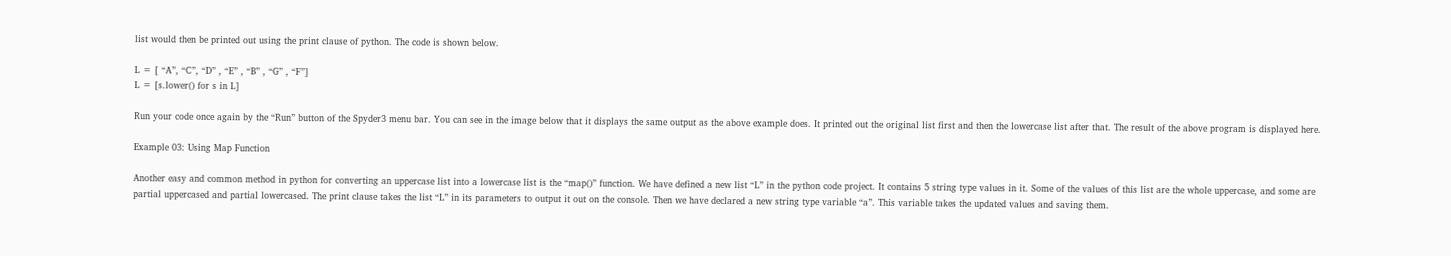list would then be printed out using the print clause of python. The code is shown below.

L = [ “A”, “C”, “D” , “E” , “B” , “G” , “F”]
L = [s.lower() for s in L]

Run your code once again by the “Run” button of the Spyder3 menu bar. You can see in the image below that it displays the same output as the above example does. It printed out the original list first and then the lowercase list after that. The result of the above program is displayed here.

Example 03: Using Map Function

Another easy and common method in python for converting an uppercase list into a lowercase list is the “map()” function. We have defined a new list “L” in the python code project. It contains 5 string type values in it. Some of the values of this list are the whole uppercase, and some are partial uppercased and partial lowercased. The print clause takes the list “L” in its parameters to output it out on the console. Then we have declared a new string type variable “a”. This variable takes the updated values and saving them.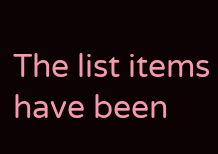The list items have been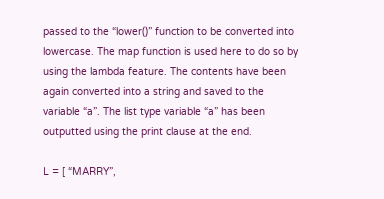passed to the “lower()” function to be converted into lowercase. The map function is used here to do so by using the lambda feature. The contents have been again converted into a string and saved to the variable “a”. The list type variable “a” has been outputted using the print clause at the end.

L = [ “MARRY”,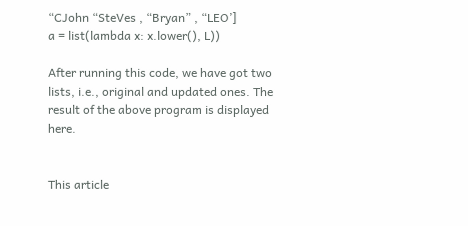“CJohn “SteVes , “Bryan” , “LEO’]
a = list(lambda x: x.lower(), L))

After running this code, we have got two lists, i.e., original and updated ones. The result of the above program is displayed here.


This article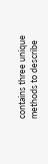contains three unique methods to describe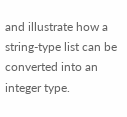and illustrate how a string-type list can be converted into an integer type.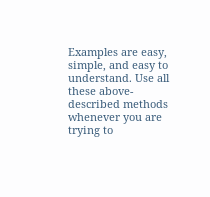Examples are easy, simple, and easy to understand. Use all these above-described methods whenever you are trying to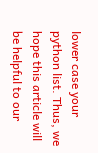lower case your python list. Thus, we hope this article will be helpful to our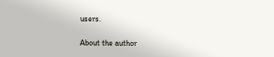users.

About the author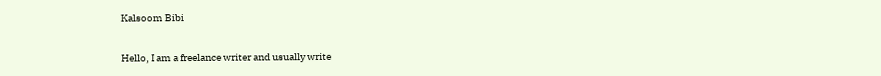Kalsoom Bibi

Hello, I am a freelance writer and usually write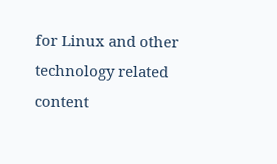for Linux and other technology related content